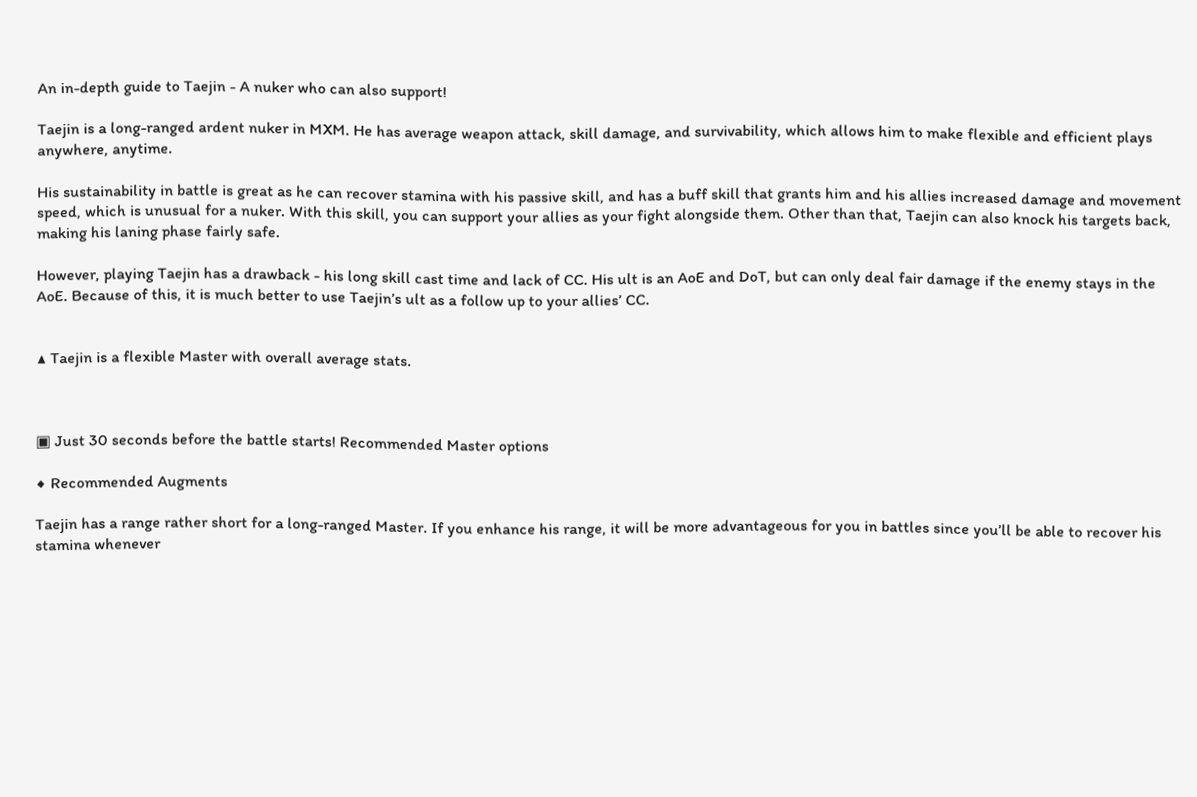An in-depth guide to Taejin - A nuker who can also support!

Taejin is a long-ranged ardent nuker in MXM. He has average weapon attack, skill damage, and survivability, which allows him to make flexible and efficient plays anywhere, anytime.

His sustainability in battle is great as he can recover stamina with his passive skill, and has a buff skill that grants him and his allies increased damage and movement speed, which is unusual for a nuker. With this skill, you can support your allies as your fight alongside them. Other than that, Taejin can also knock his targets back, making his laning phase fairly safe.

However, playing Taejin has a drawback - his long skill cast time and lack of CC. His ult is an AoE and DoT, but can only deal fair damage if the enemy stays in the AoE. Because of this, it is much better to use Taejin’s ult as a follow up to your allies’ CC.


▲ Taejin is a flexible Master with overall average stats.



▣ Just 30 seconds before the battle starts! Recommended Master options

◆ Recommended Augments

Taejin has a range rather short for a long-ranged Master. If you enhance his range, it will be more advantageous for you in battles since you’ll be able to recover his stamina whenever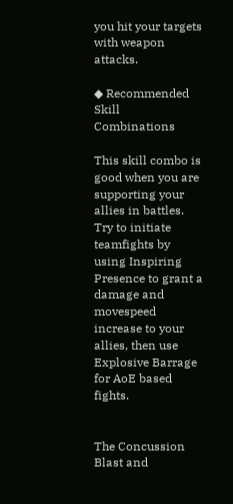you hit your targets with weapon attacks.

◆ Recommended Skill Combinations

This skill combo is good when you are supporting your allies in battles. Try to initiate teamfights by using Inspiring Presence to grant a damage and movespeed increase to your allies, then use Explosive Barrage for AoE based fights.


The Concussion Blast and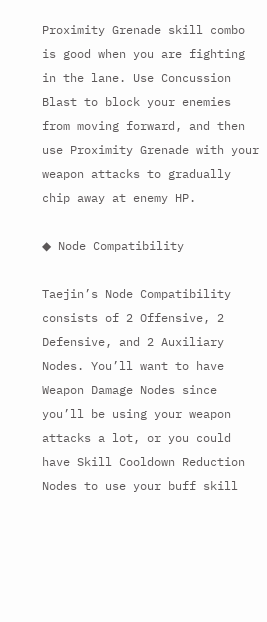Proximity Grenade skill combo is good when you are fighting in the lane. Use Concussion Blast to block your enemies from moving forward, and then use Proximity Grenade with your weapon attacks to gradually chip away at enemy HP.

◆ Node Compatibility

Taejin’s Node Compatibility consists of 2 Offensive, 2 Defensive, and 2 Auxiliary Nodes. You’ll want to have Weapon Damage Nodes since you’ll be using your weapon attacks a lot, or you could have Skill Cooldown Reduction Nodes to use your buff skill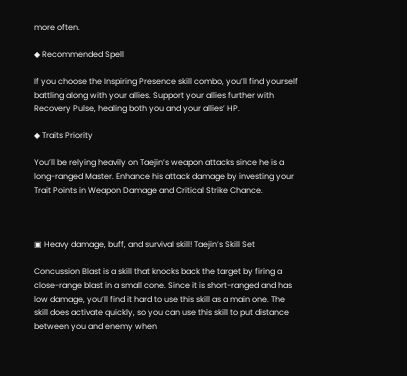more often.

◆ Recommended Spell

If you choose the Inspiring Presence skill combo, you’ll find yourself battling along with your allies. Support your allies further with Recovery Pulse, healing both you and your allies’ HP.

◆ Traits Priority

You’ll be relying heavily on Taejin’s weapon attacks since he is a long-ranged Master. Enhance his attack damage by investing your Trait Points in Weapon Damage and Critical Strike Chance.



▣ Heavy damage, buff, and survival skill! Taejin’s Skill Set

Concussion Blast is a skill that knocks back the target by firing a close-range blast in a small cone. Since it is short-ranged and has low damage, you’ll find it hard to use this skill as a main one. The skill does activate quickly, so you can use this skill to put distance between you and enemy when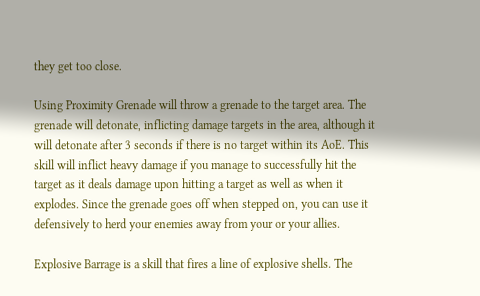they get too close.

Using Proximity Grenade will throw a grenade to the target area. The grenade will detonate, inflicting damage targets in the area, although it will detonate after 3 seconds if there is no target within its AoE. This skill will inflict heavy damage if you manage to successfully hit the target as it deals damage upon hitting a target as well as when it explodes. Since the grenade goes off when stepped on, you can use it defensively to herd your enemies away from your or your allies.

Explosive Barrage is a skill that fires a line of explosive shells. The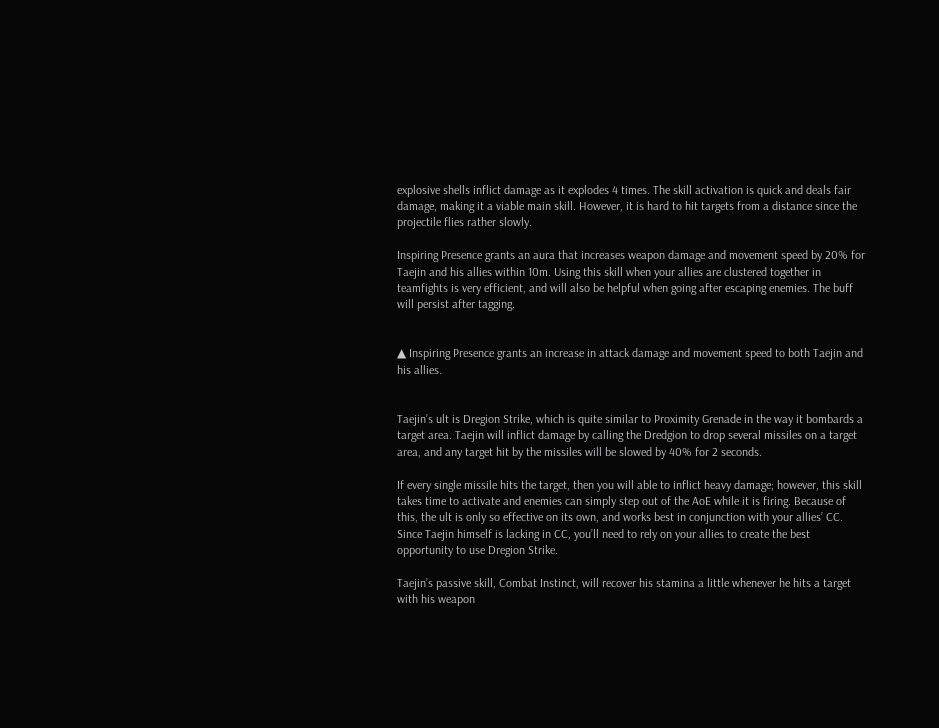explosive shells inflict damage as it explodes 4 times. The skill activation is quick and deals fair damage, making it a viable main skill. However, it is hard to hit targets from a distance since the projectile flies rather slowly.

Inspiring Presence grants an aura that increases weapon damage and movement speed by 20% for Taejin and his allies within 10m. Using this skill when your allies are clustered together in teamfights is very efficient, and will also be helpful when going after escaping enemies. The buff will persist after tagging.


▲ Inspiring Presence grants an increase in attack damage and movement speed to both Taejin and his allies.


Taejin’s ult is Dregion Strike, which is quite similar to Proximity Grenade in the way it bombards a target area. Taejin will inflict damage by calling the Dredgion to drop several missiles on a target area, and any target hit by the missiles will be slowed by 40% for 2 seconds.

If every single missile hits the target, then you will able to inflict heavy damage; however, this skill takes time to activate and enemies can simply step out of the AoE while it is firing. Because of this, the ult is only so effective on its own, and works best in conjunction with your allies’ CC. Since Taejin himself is lacking in CC, you’ll need to rely on your allies to create the best opportunity to use Dregion Strike.

Taejin’s passive skill, Combat Instinct, will recover his stamina a little whenever he hits a target with his weapon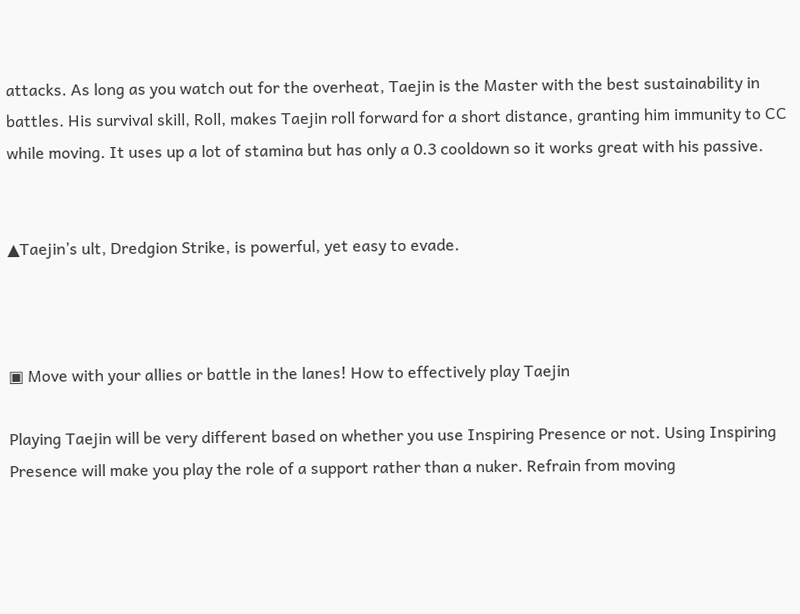attacks. As long as you watch out for the overheat, Taejin is the Master with the best sustainability in battles. His survival skill, Roll, makes Taejin roll forward for a short distance, granting him immunity to CC while moving. It uses up a lot of stamina but has only a 0.3 cooldown so it works great with his passive.


▲Taejin’s ult, Dredgion Strike, is powerful, yet easy to evade.



▣ Move with your allies or battle in the lanes! How to effectively play Taejin

Playing Taejin will be very different based on whether you use Inspiring Presence or not. Using Inspiring Presence will make you play the role of a support rather than a nuker. Refrain from moving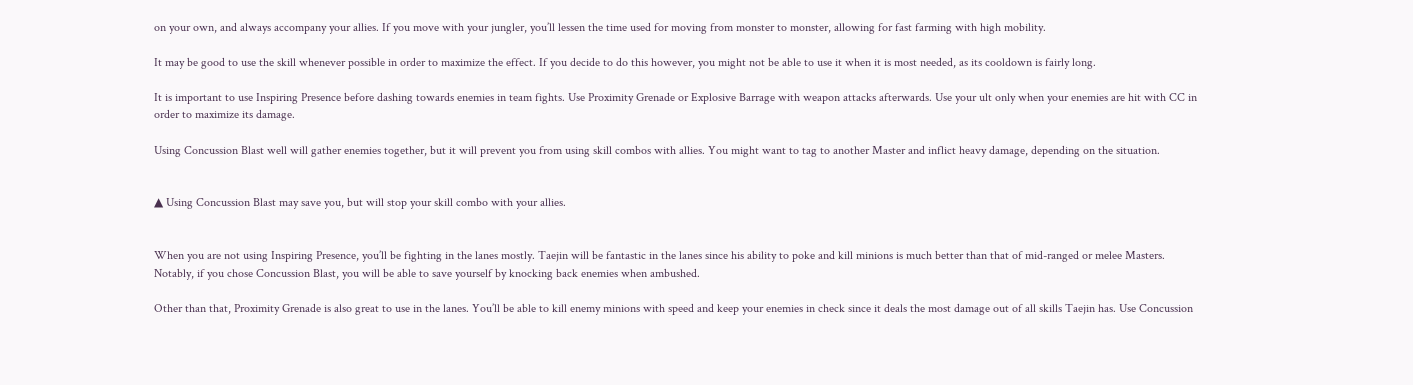on your own, and always accompany your allies. If you move with your jungler, you’ll lessen the time used for moving from monster to monster, allowing for fast farming with high mobility.

It may be good to use the skill whenever possible in order to maximize the effect. If you decide to do this however, you might not be able to use it when it is most needed, as its cooldown is fairly long.

It is important to use Inspiring Presence before dashing towards enemies in team fights. Use Proximity Grenade or Explosive Barrage with weapon attacks afterwards. Use your ult only when your enemies are hit with CC in order to maximize its damage.

Using Concussion Blast well will gather enemies together, but it will prevent you from using skill combos with allies. You might want to tag to another Master and inflict heavy damage, depending on the situation.


▲ Using Concussion Blast may save you, but will stop your skill combo with your allies.


When you are not using Inspiring Presence, you’ll be fighting in the lanes mostly. Taejin will be fantastic in the lanes since his ability to poke and kill minions is much better than that of mid-ranged or melee Masters. Notably, if you chose Concussion Blast, you will be able to save yourself by knocking back enemies when ambushed.

Other than that, Proximity Grenade is also great to use in the lanes. You’ll be able to kill enemy minions with speed and keep your enemies in check since it deals the most damage out of all skills Taejin has. Use Concussion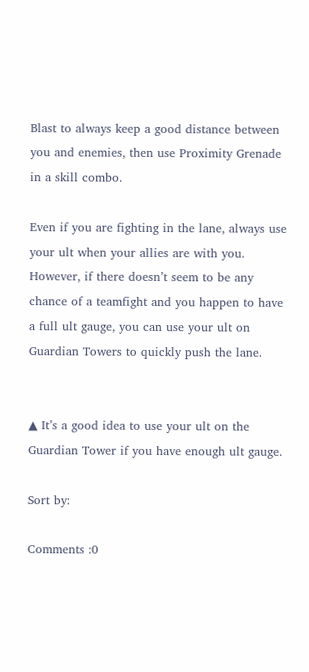Blast to always keep a good distance between you and enemies, then use Proximity Grenade in a skill combo.

Even if you are fighting in the lane, always use your ult when your allies are with you. However, if there doesn’t seem to be any chance of a teamfight and you happen to have a full ult gauge, you can use your ult on Guardian Towers to quickly push the lane.


▲ It’s a good idea to use your ult on the Guardian Tower if you have enough ult gauge.

Sort by:

Comments :0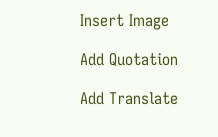Insert Image

Add Quotation

Add Translate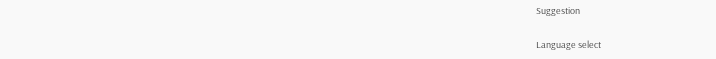Suggestion

Language select